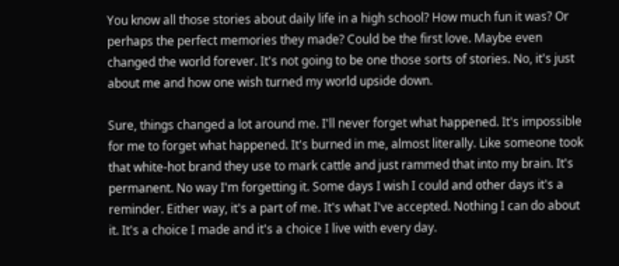You know all those stories about daily life in a high school? How much fun it was? Or perhaps the perfect memories they made? Could be the first love. Maybe even changed the world forever. It's not going to be one those sorts of stories. No, it's just about me and how one wish turned my world upside down.

Sure, things changed a lot around me. I'll never forget what happened. It's impossible for me to forget what happened. It's burned in me, almost literally. Like someone took that white-hot brand they use to mark cattle and just rammed that into my brain. It's permanent. No way I'm forgetting it. Some days I wish I could and other days it's a reminder. Either way, it's a part of me. It's what I've accepted. Nothing I can do about it. It's a choice I made and it's a choice I live with every day.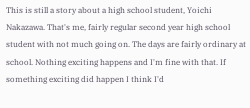This is still a story about a high school student, Yoichi Nakazawa. That's me, fairly regular second year high school student with not much going on. The days are fairly ordinary at school. Nothing exciting happens and I'm fine with that. If something exciting did happen I think I'd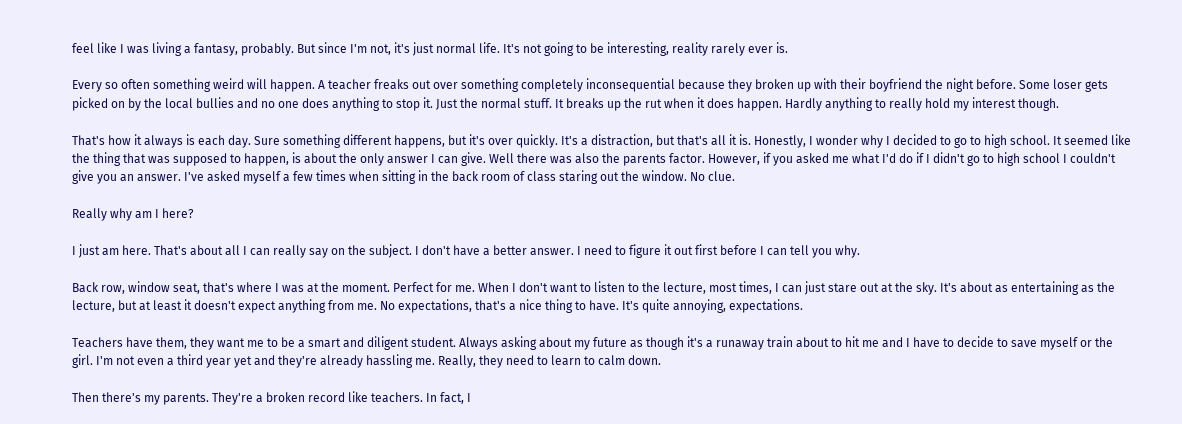feel like I was living a fantasy, probably. But since I'm not, it's just normal life. It's not going to be interesting, reality rarely ever is.

Every so often something weird will happen. A teacher freaks out over something completely inconsequential because they broken up with their boyfriend the night before. Some loser gets picked on by the local bullies and no one does anything to stop it. Just the normal stuff. It breaks up the rut when it does happen. Hardly anything to really hold my interest though.

That's how it always is each day. Sure something different happens, but it's over quickly. It's a distraction, but that's all it is. Honestly, I wonder why I decided to go to high school. It seemed like the thing that was supposed to happen, is about the only answer I can give. Well there was also the parents factor. However, if you asked me what I'd do if I didn't go to high school I couldn't give you an answer. I've asked myself a few times when sitting in the back room of class staring out the window. No clue.

Really why am I here?

I just am here. That's about all I can really say on the subject. I don't have a better answer. I need to figure it out first before I can tell you why.

Back row, window seat, that's where I was at the moment. Perfect for me. When I don't want to listen to the lecture, most times, I can just stare out at the sky. It's about as entertaining as the lecture, but at least it doesn't expect anything from me. No expectations, that's a nice thing to have. It's quite annoying, expectations.

Teachers have them, they want me to be a smart and diligent student. Always asking about my future as though it's a runaway train about to hit me and I have to decide to save myself or the girl. I'm not even a third year yet and they're already hassling me. Really, they need to learn to calm down.

Then there's my parents. They're a broken record like teachers. In fact, I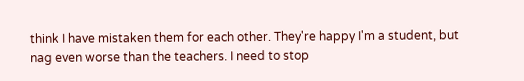think I have mistaken them for each other. They're happy I'm a student, but nag even worse than the teachers. I need to stop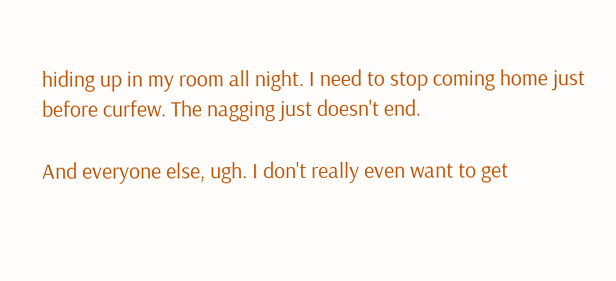hiding up in my room all night. I need to stop coming home just before curfew. The nagging just doesn't end.

And everyone else, ugh. I don't really even want to get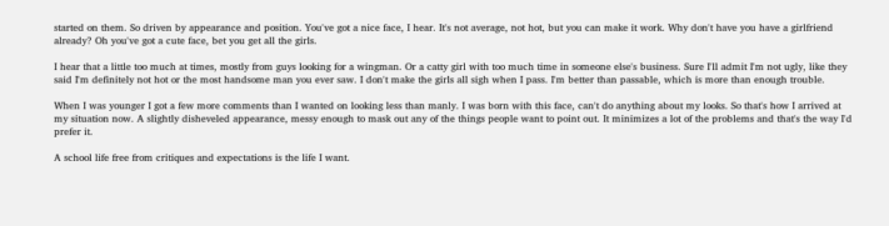started on them. So driven by appearance and position. You've got a nice face, I hear. It's not average, not hot, but you can make it work. Why don't have you have a girlfriend already? Oh you've got a cute face, bet you get all the girls.

I hear that a little too much at times, mostly from guys looking for a wingman. Or a catty girl with too much time in someone else's business. Sure I'll admit I'm not ugly, like they said I'm definitely not hot or the most handsome man you ever saw. I don't make the girls all sigh when I pass. I'm better than passable, which is more than enough trouble.

When I was younger I got a few more comments than I wanted on looking less than manly. I was born with this face, can't do anything about my looks. So that's how I arrived at my situation now. A slightly disheveled appearance, messy enough to mask out any of the things people want to point out. It minimizes a lot of the problems and that's the way I'd prefer it.

A school life free from critiques and expectations is the life I want.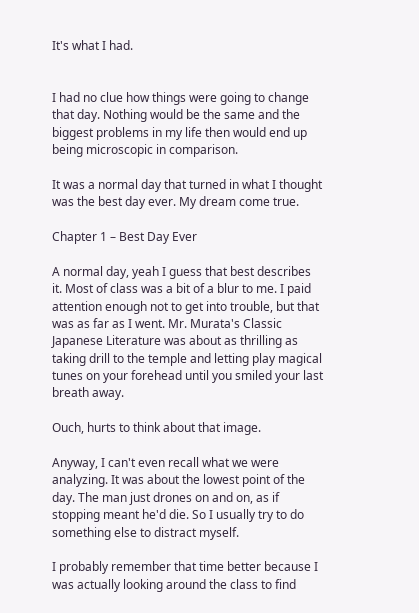It's what I had.


I had no clue how things were going to change that day. Nothing would be the same and the biggest problems in my life then would end up being microscopic in comparison.

It was a normal day that turned in what I thought was the best day ever. My dream come true.

Chapter 1 – Best Day Ever

A normal day, yeah I guess that best describes it. Most of class was a bit of a blur to me. I paid attention enough not to get into trouble, but that was as far as I went. Mr. Murata's Classic Japanese Literature was about as thrilling as taking drill to the temple and letting play magical tunes on your forehead until you smiled your last breath away.

Ouch, hurts to think about that image.

Anyway, I can't even recall what we were analyzing. It was about the lowest point of the day. The man just drones on and on, as if stopping meant he'd die. So I usually try to do something else to distract myself.

I probably remember that time better because I was actually looking around the class to find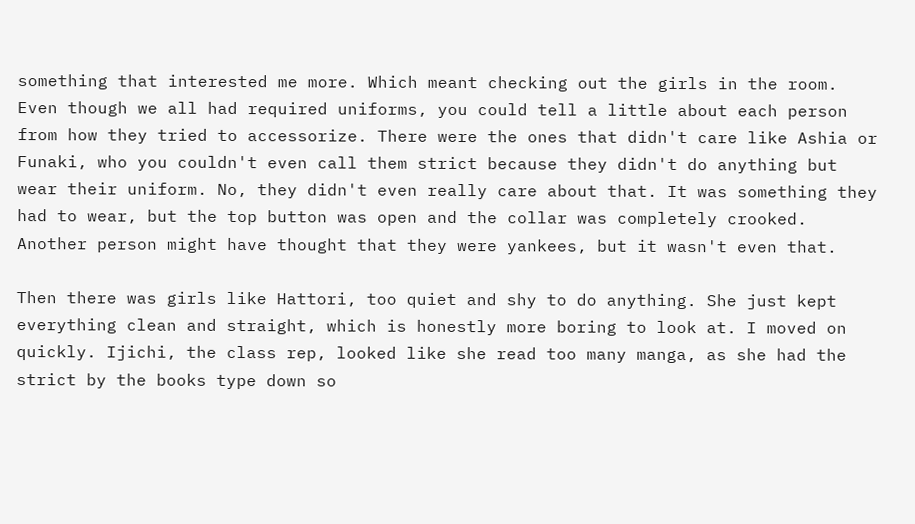something that interested me more. Which meant checking out the girls in the room. Even though we all had required uniforms, you could tell a little about each person from how they tried to accessorize. There were the ones that didn't care like Ashia or Funaki, who you couldn't even call them strict because they didn't do anything but wear their uniform. No, they didn't even really care about that. It was something they had to wear, but the top button was open and the collar was completely crooked. Another person might have thought that they were yankees, but it wasn't even that.

Then there was girls like Hattori, too quiet and shy to do anything. She just kept everything clean and straight, which is honestly more boring to look at. I moved on quickly. Ijichi, the class rep, looked like she read too many manga, as she had the strict by the books type down so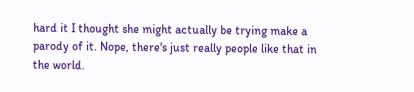hard it I thought she might actually be trying make a parody of it. Nope, there's just really people like that in the world.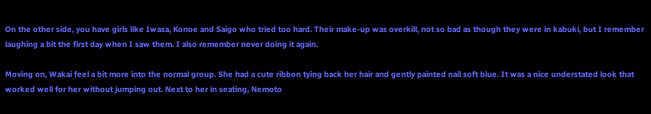On the other side, you have girls like Iwasa, Konoe and Saigo who tried too hard. Their make-up was overkill, not so bad as though they were in kabuki, but I remember laughing a bit the first day when I saw them. I also remember never doing it again.

Moving on, Wakai feel a bit more into the normal group. She had a cute ribbon tying back her hair and gently painted nail soft blue. It was a nice understated look that worked well for her without jumping out. Next to her in seating, Nemoto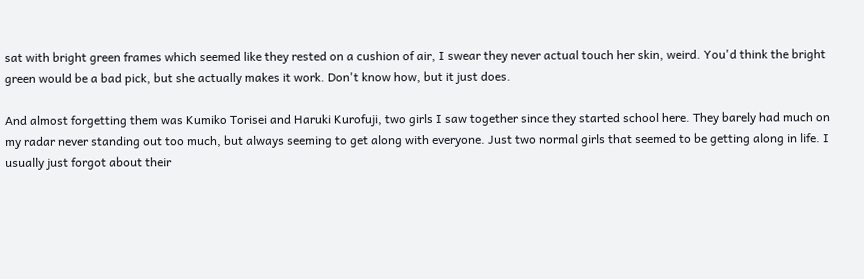sat with bright green frames which seemed like they rested on a cushion of air, I swear they never actual touch her skin, weird. You'd think the bright green would be a bad pick, but she actually makes it work. Don't know how, but it just does.

And almost forgetting them was Kumiko Torisei and Haruki Kurofuji, two girls I saw together since they started school here. They barely had much on my radar never standing out too much, but always seeming to get along with everyone. Just two normal girls that seemed to be getting along in life. I usually just forgot about their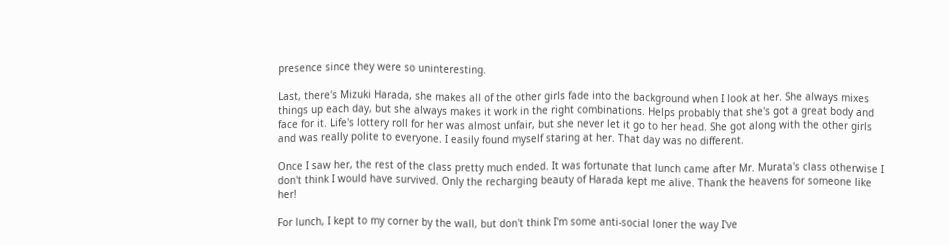presence since they were so uninteresting.

Last, there's Mizuki Harada, she makes all of the other girls fade into the background when I look at her. She always mixes things up each day, but she always makes it work in the right combinations. Helps probably that she's got a great body and face for it. Life's lottery roll for her was almost unfair, but she never let it go to her head. She got along with the other girls and was really polite to everyone. I easily found myself staring at her. That day was no different.

Once I saw her, the rest of the class pretty much ended. It was fortunate that lunch came after Mr. Murata's class otherwise I don't think I would have survived. Only the recharging beauty of Harada kept me alive. Thank the heavens for someone like her!

For lunch, I kept to my corner by the wall, but don't think I'm some anti-social loner the way I've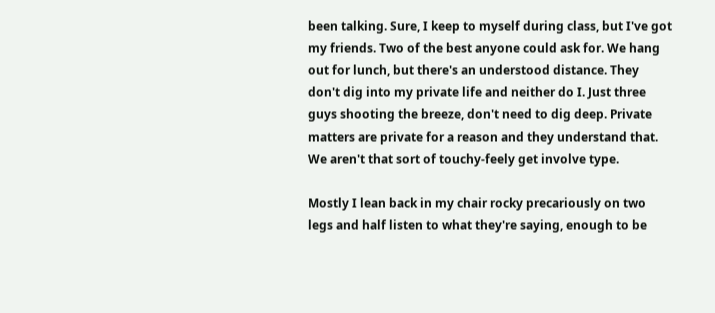been talking. Sure, I keep to myself during class, but I've got my friends. Two of the best anyone could ask for. We hang out for lunch, but there's an understood distance. They don't dig into my private life and neither do I. Just three guys shooting the breeze, don't need to dig deep. Private matters are private for a reason and they understand that. We aren't that sort of touchy-feely get involve type.

Mostly I lean back in my chair rocky precariously on two legs and half listen to what they're saying, enough to be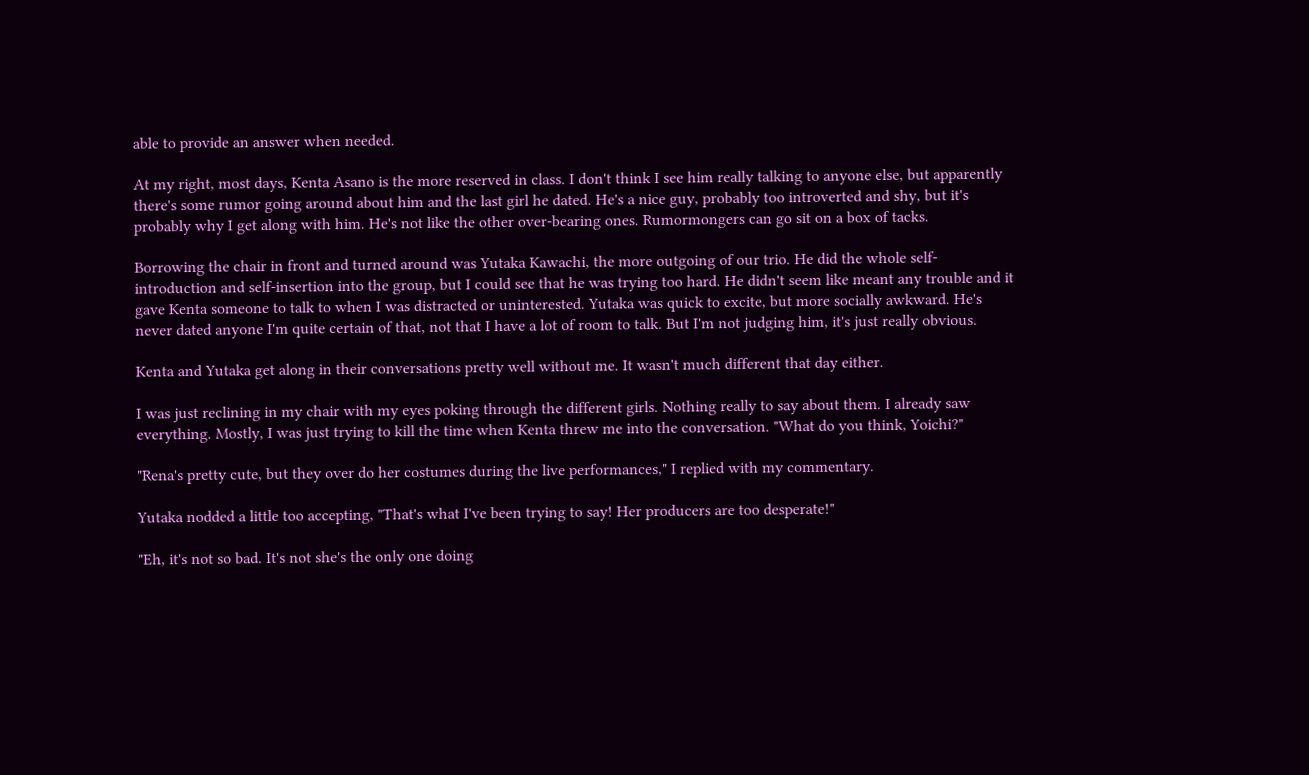able to provide an answer when needed.

At my right, most days, Kenta Asano is the more reserved in class. I don't think I see him really talking to anyone else, but apparently there's some rumor going around about him and the last girl he dated. He's a nice guy, probably too introverted and shy, but it's probably why I get along with him. He's not like the other over-bearing ones. Rumormongers can go sit on a box of tacks.

Borrowing the chair in front and turned around was Yutaka Kawachi, the more outgoing of our trio. He did the whole self-introduction and self-insertion into the group, but I could see that he was trying too hard. He didn't seem like meant any trouble and it gave Kenta someone to talk to when I was distracted or uninterested. Yutaka was quick to excite, but more socially awkward. He's never dated anyone I'm quite certain of that, not that I have a lot of room to talk. But I'm not judging him, it's just really obvious.

Kenta and Yutaka get along in their conversations pretty well without me. It wasn't much different that day either.

I was just reclining in my chair with my eyes poking through the different girls. Nothing really to say about them. I already saw everything. Mostly, I was just trying to kill the time when Kenta threw me into the conversation. "What do you think, Yoichi?"

"Rena's pretty cute, but they over do her costumes during the live performances," I replied with my commentary.

Yutaka nodded a little too accepting, "That's what I've been trying to say! Her producers are too desperate!"

"Eh, it's not so bad. It's not she's the only one doing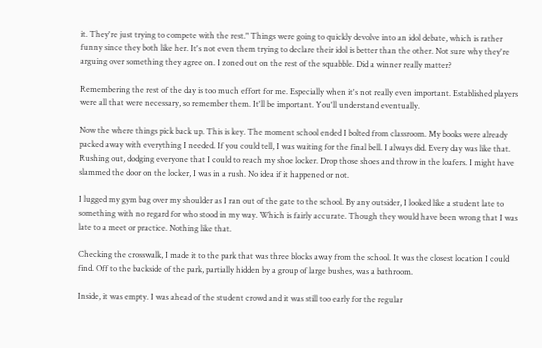it. They're just trying to compete with the rest." Things were going to quickly devolve into an idol debate, which is rather funny since they both like her. It's not even them trying to declare their idol is better than the other. Not sure why they're arguing over something they agree on. I zoned out on the rest of the squabble. Did a winner really matter?

Remembering the rest of the day is too much effort for me. Especially when it's not really even important. Established players were all that were necessary, so remember them. It'll be important. You'll understand eventually.

Now the where things pick back up. This is key. The moment school ended I bolted from classroom. My books were already packed away with everything I needed. If you could tell, I was waiting for the final bell. I always did. Every day was like that. Rushing out, dodging everyone that I could to reach my shoe locker. Drop those shoes and throw in the loafers. I might have slammed the door on the locker, I was in a rush. No idea if it happened or not.

I lugged my gym bag over my shoulder as I ran out of the gate to the school. By any outsider, I looked like a student late to something with no regard for who stood in my way. Which is fairly accurate. Though they would have been wrong that I was late to a meet or practice. Nothing like that.

Checking the crosswalk, I made it to the park that was three blocks away from the school. It was the closest location I could find. Off to the backside of the park, partially hidden by a group of large bushes, was a bathroom.

Inside, it was empty. I was ahead of the student crowd and it was still too early for the regular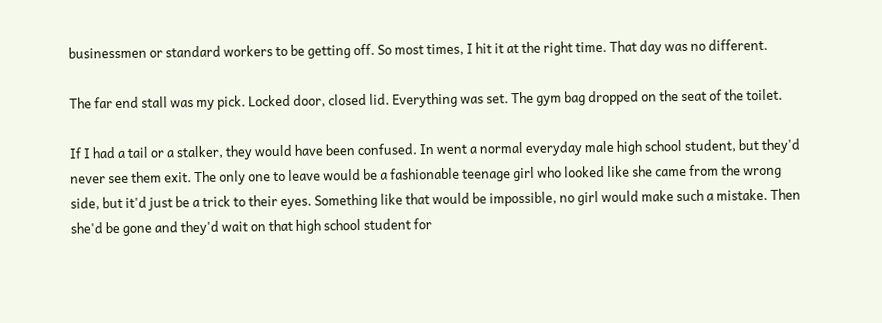businessmen or standard workers to be getting off. So most times, I hit it at the right time. That day was no different.

The far end stall was my pick. Locked door, closed lid. Everything was set. The gym bag dropped on the seat of the toilet.

If I had a tail or a stalker, they would have been confused. In went a normal everyday male high school student, but they'd never see them exit. The only one to leave would be a fashionable teenage girl who looked like she came from the wrong side, but it'd just be a trick to their eyes. Something like that would be impossible, no girl would make such a mistake. Then she'd be gone and they'd wait on that high school student for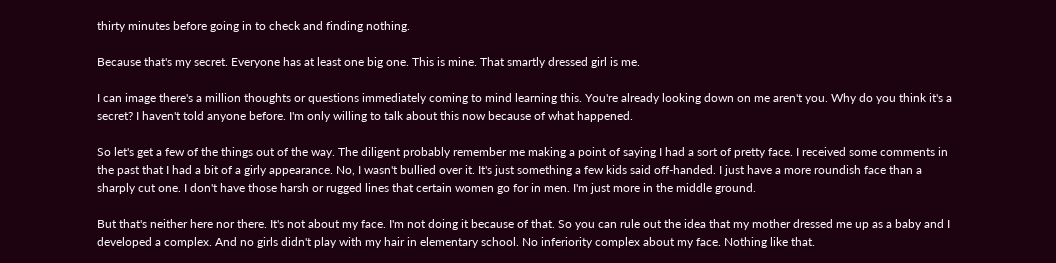thirty minutes before going in to check and finding nothing.

Because that's my secret. Everyone has at least one big one. This is mine. That smartly dressed girl is me.

I can image there's a million thoughts or questions immediately coming to mind learning this. You're already looking down on me aren't you. Why do you think it's a secret? I haven't told anyone before. I'm only willing to talk about this now because of what happened.

So let's get a few of the things out of the way. The diligent probably remember me making a point of saying I had a sort of pretty face. I received some comments in the past that I had a bit of a girly appearance. No, I wasn't bullied over it. It's just something a few kids said off-handed. I just have a more roundish face than a sharply cut one. I don't have those harsh or rugged lines that certain women go for in men. I'm just more in the middle ground.

But that's neither here nor there. It's not about my face. I'm not doing it because of that. So you can rule out the idea that my mother dressed me up as a baby and I developed a complex. And no girls didn't play with my hair in elementary school. No inferiority complex about my face. Nothing like that.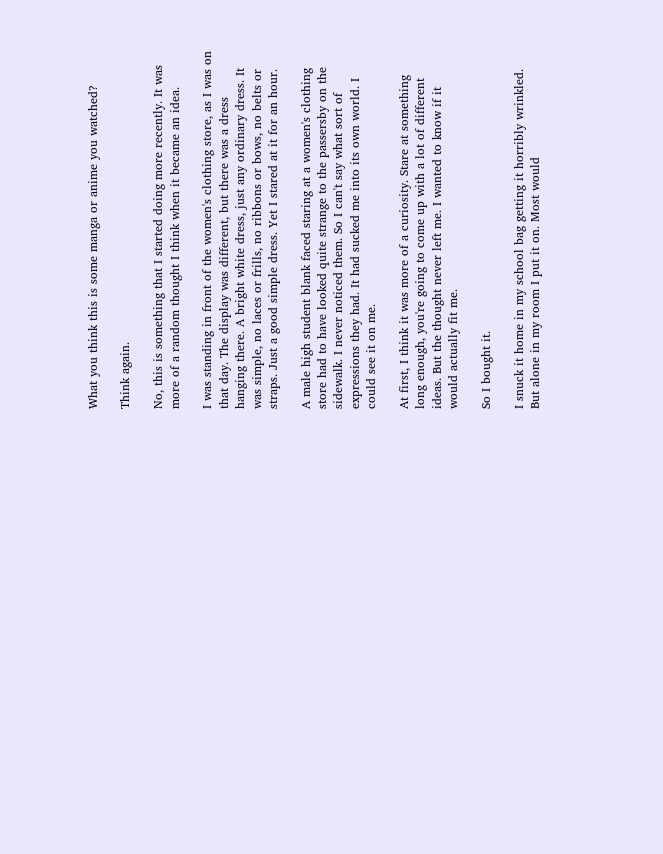What you think this is some manga or anime you watched?

Think again.

No, this is something that I started doing more recently. It was more of a random thought I think when it became an idea.

I was standing in front of the women's clothing store, as I was on that day. The display was different, but there was a dress hanging there. A bright white dress, just any ordinary dress. It was simple, no laces or frills, no ribbons or bows, no belts or straps. Just a good simple dress. Yet I stared at it for an hour.

A male high student blank faced staring at a women's clothing store had to have looked quite strange to the passersby on the sidewalk. I never noticed them. So I can't say what sort of expressions they had. It had sucked me into its own world. I could see it on me.

At first, I think it was more of a curiosity. Stare at something long enough, you're going to come up with a lot of different ideas. But the thought never left me. I wanted to know if it would actually fit me.

So I bought it.

I snuck it home in my school bag getting it horribly wrinkled. But alone in my room I put it on. Most would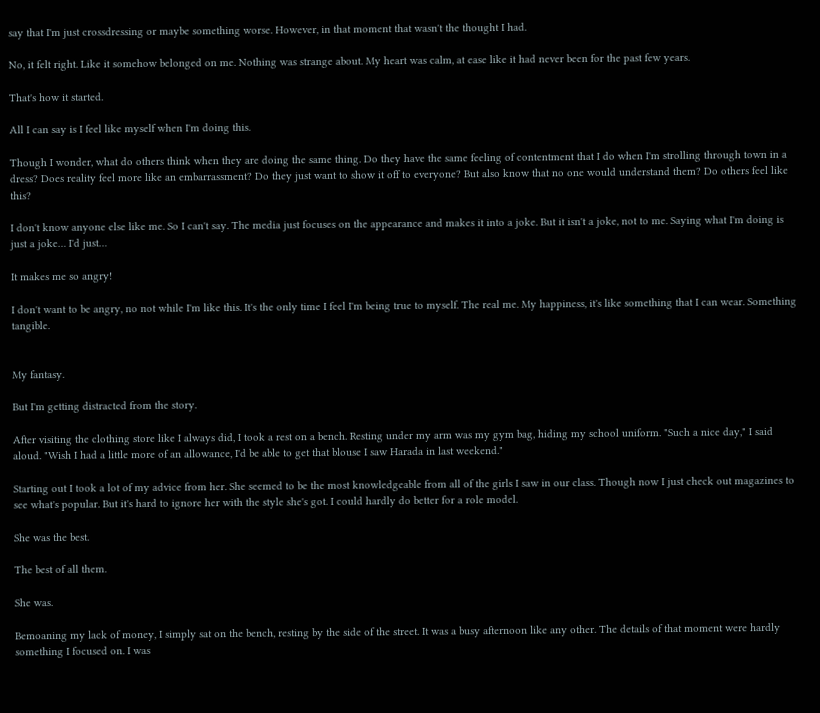say that I'm just crossdressing or maybe something worse. However, in that moment that wasn't the thought I had.

No, it felt right. Like it somehow belonged on me. Nothing was strange about. My heart was calm, at ease like it had never been for the past few years.

That's how it started.

All I can say is I feel like myself when I'm doing this.

Though I wonder, what do others think when they are doing the same thing. Do they have the same feeling of contentment that I do when I'm strolling through town in a dress? Does reality feel more like an embarrassment? Do they just want to show it off to everyone? But also know that no one would understand them? Do others feel like this?

I don't know anyone else like me. So I can't say. The media just focuses on the appearance and makes it into a joke. But it isn't a joke, not to me. Saying what I'm doing is just a joke… I'd just…

It makes me so angry!

I don't want to be angry, no not while I'm like this. It's the only time I feel I'm being true to myself. The real me. My happiness, it's like something that I can wear. Something tangible.


My fantasy.

But I'm getting distracted from the story.

After visiting the clothing store like I always did, I took a rest on a bench. Resting under my arm was my gym bag, hiding my school uniform. "Such a nice day," I said aloud. "Wish I had a little more of an allowance, I'd be able to get that blouse I saw Harada in last weekend."

Starting out I took a lot of my advice from her. She seemed to be the most knowledgeable from all of the girls I saw in our class. Though now I just check out magazines to see what's popular. But it's hard to ignore her with the style she's got. I could hardly do better for a role model.

She was the best.

The best of all them.

She was.

Bemoaning my lack of money, I simply sat on the bench, resting by the side of the street. It was a busy afternoon like any other. The details of that moment were hardly something I focused on. I was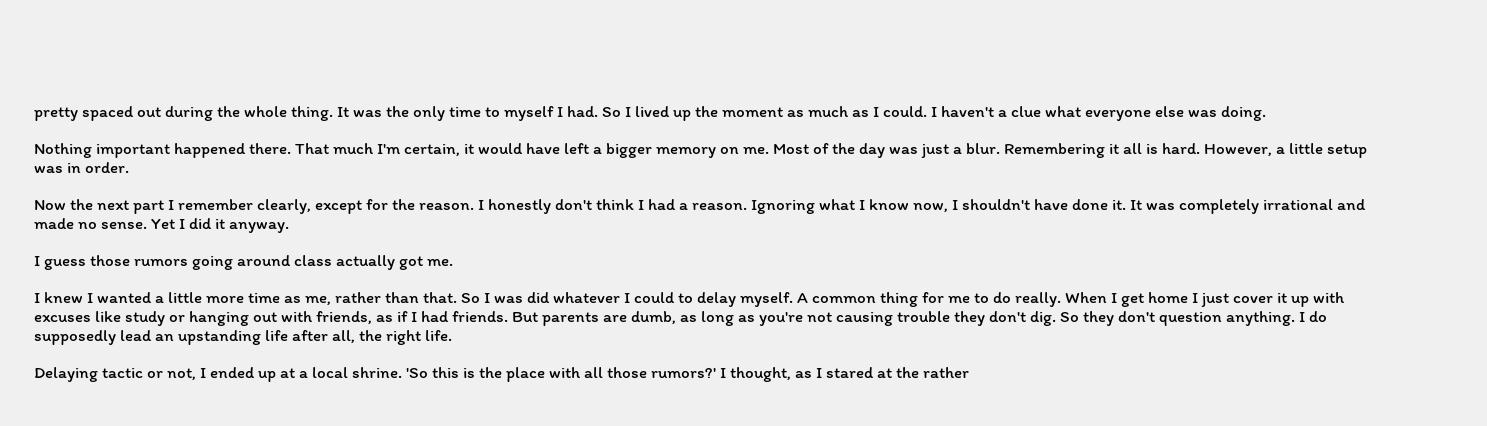pretty spaced out during the whole thing. It was the only time to myself I had. So I lived up the moment as much as I could. I haven't a clue what everyone else was doing.

Nothing important happened there. That much I'm certain, it would have left a bigger memory on me. Most of the day was just a blur. Remembering it all is hard. However, a little setup was in order.

Now the next part I remember clearly, except for the reason. I honestly don't think I had a reason. Ignoring what I know now, I shouldn't have done it. It was completely irrational and made no sense. Yet I did it anyway.

I guess those rumors going around class actually got me.

I knew I wanted a little more time as me, rather than that. So I was did whatever I could to delay myself. A common thing for me to do really. When I get home I just cover it up with excuses like study or hanging out with friends, as if I had friends. But parents are dumb, as long as you're not causing trouble they don't dig. So they don't question anything. I do supposedly lead an upstanding life after all, the right life.

Delaying tactic or not, I ended up at a local shrine. 'So this is the place with all those rumors?' I thought, as I stared at the rather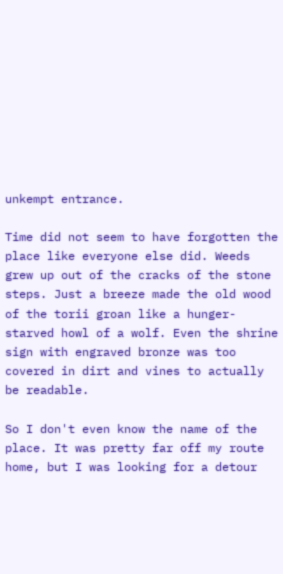unkempt entrance.

Time did not seem to have forgotten the place like everyone else did. Weeds grew up out of the cracks of the stone steps. Just a breeze made the old wood of the torii groan like a hunger-starved howl of a wolf. Even the shrine sign with engraved bronze was too covered in dirt and vines to actually be readable.

So I don't even know the name of the place. It was pretty far off my route home, but I was looking for a detour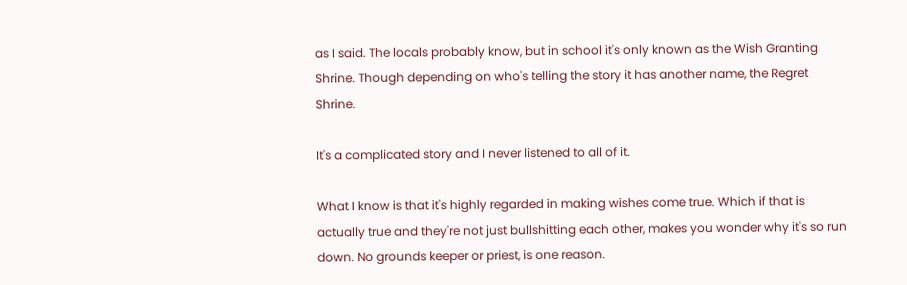as I said. The locals probably know, but in school it's only known as the Wish Granting Shrine. Though depending on who's telling the story it has another name, the Regret Shrine.

It's a complicated story and I never listened to all of it.

What I know is that it's highly regarded in making wishes come true. Which if that is actually true and they're not just bullshitting each other, makes you wonder why it's so run down. No grounds keeper or priest, is one reason.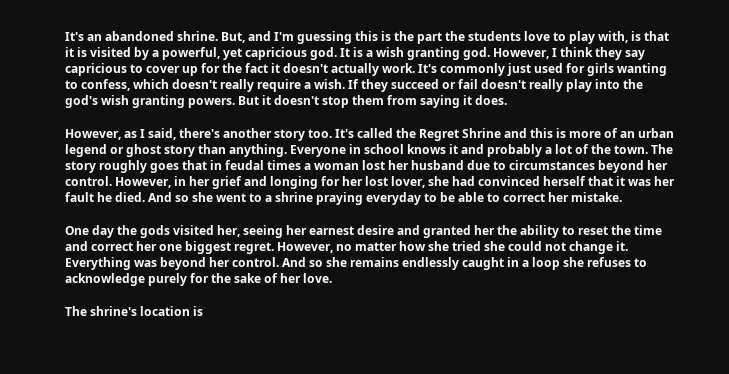It's an abandoned shrine. But, and I'm guessing this is the part the students love to play with, is that it is visited by a powerful, yet capricious god. It is a wish granting god. However, I think they say capricious to cover up for the fact it doesn't actually work. It's commonly just used for girls wanting to confess, which doesn't really require a wish. If they succeed or fail doesn't really play into the god's wish granting powers. But it doesn't stop them from saying it does.

However, as I said, there's another story too. It's called the Regret Shrine and this is more of an urban legend or ghost story than anything. Everyone in school knows it and probably a lot of the town. The story roughly goes that in feudal times a woman lost her husband due to circumstances beyond her control. However, in her grief and longing for her lost lover, she had convinced herself that it was her fault he died. And so she went to a shrine praying everyday to be able to correct her mistake.

One day the gods visited her, seeing her earnest desire and granted her the ability to reset the time and correct her one biggest regret. However, no matter how she tried she could not change it. Everything was beyond her control. And so she remains endlessly caught in a loop she refuses to acknowledge purely for the sake of her love.

The shrine's location is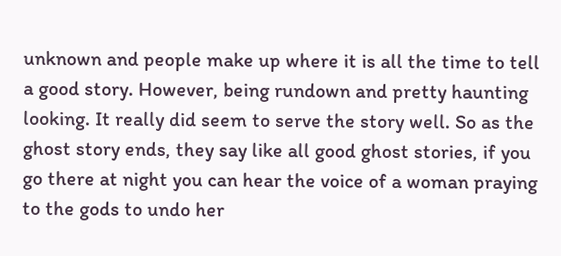unknown and people make up where it is all the time to tell a good story. However, being rundown and pretty haunting looking. It really did seem to serve the story well. So as the ghost story ends, they say like all good ghost stories, if you go there at night you can hear the voice of a woman praying to the gods to undo her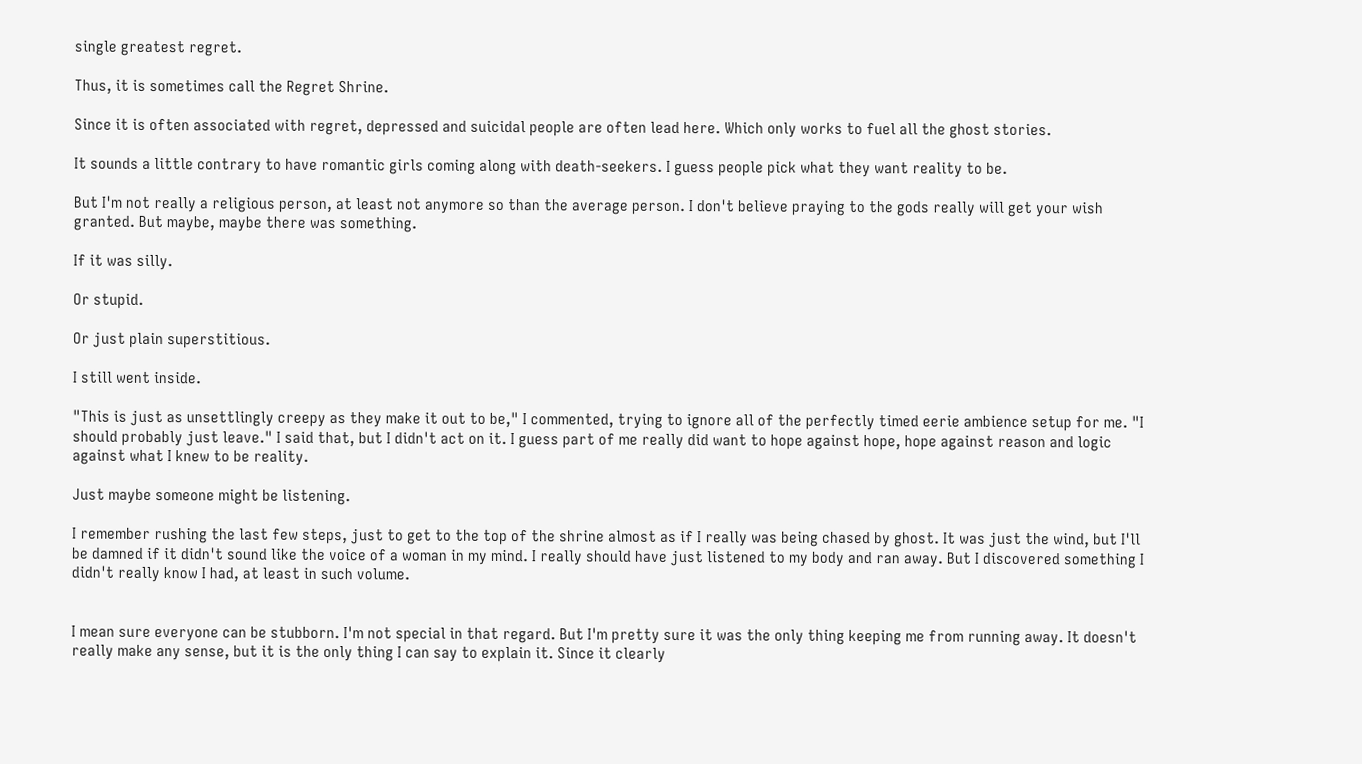single greatest regret.

Thus, it is sometimes call the Regret Shrine.

Since it is often associated with regret, depressed and suicidal people are often lead here. Which only works to fuel all the ghost stories.

It sounds a little contrary to have romantic girls coming along with death-seekers. I guess people pick what they want reality to be.

But I'm not really a religious person, at least not anymore so than the average person. I don't believe praying to the gods really will get your wish granted. But maybe, maybe there was something.

If it was silly.

Or stupid.

Or just plain superstitious.

I still went inside.

"This is just as unsettlingly creepy as they make it out to be," I commented, trying to ignore all of the perfectly timed eerie ambience setup for me. "I should probably just leave." I said that, but I didn't act on it. I guess part of me really did want to hope against hope, hope against reason and logic against what I knew to be reality.

Just maybe someone might be listening.

I remember rushing the last few steps, just to get to the top of the shrine almost as if I really was being chased by ghost. It was just the wind, but I'll be damned if it didn't sound like the voice of a woman in my mind. I really should have just listened to my body and ran away. But I discovered something I didn't really know I had, at least in such volume.


I mean sure everyone can be stubborn. I'm not special in that regard. But I'm pretty sure it was the only thing keeping me from running away. It doesn't really make any sense, but it is the only thing I can say to explain it. Since it clearly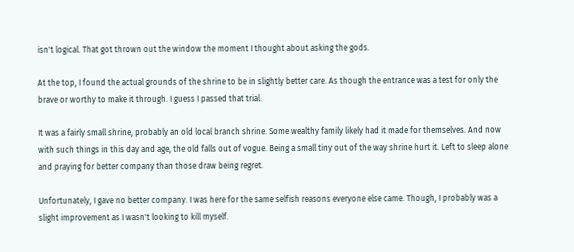isn't logical. That got thrown out the window the moment I thought about asking the gods.

At the top, I found the actual grounds of the shrine to be in slightly better care. As though the entrance was a test for only the brave or worthy to make it through. I guess I passed that trial.

It was a fairly small shrine, probably an old local branch shrine. Some wealthy family likely had it made for themselves. And now with such things in this day and age, the old falls out of vogue. Being a small tiny out of the way shrine hurt it. Left to sleep alone and praying for better company than those draw being regret.

Unfortunately, I gave no better company. I was here for the same selfish reasons everyone else came. Though, I probably was a slight improvement as I wasn't looking to kill myself.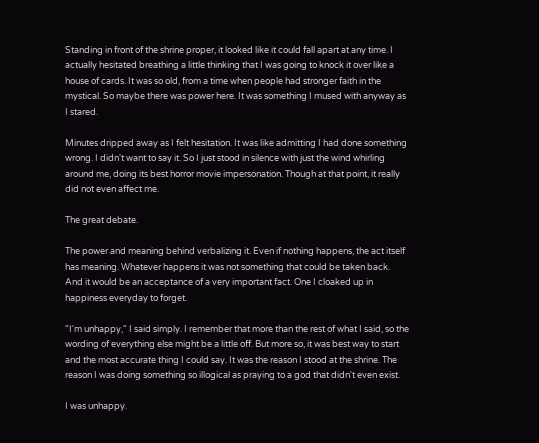Standing in front of the shrine proper, it looked like it could fall apart at any time. I actually hesitated breathing a little thinking that I was going to knock it over like a house of cards. It was so old, from a time when people had stronger faith in the mystical. So maybe there was power here. It was something I mused with anyway as I stared.

Minutes dripped away as I felt hesitation. It was like admitting I had done something wrong. I didn't want to say it. So I just stood in silence with just the wind whirling around me, doing its best horror movie impersonation. Though at that point, it really did not even affect me.

The great debate.

The power and meaning behind verbalizing it. Even if nothing happens, the act itself has meaning. Whatever happens it was not something that could be taken back. And it would be an acceptance of a very important fact. One I cloaked up in happiness everyday to forget.

"I'm unhappy," I said simply. I remember that more than the rest of what I said, so the wording of everything else might be a little off. But more so, it was best way to start and the most accurate thing I could say. It was the reason I stood at the shrine. The reason I was doing something so illogical as praying to a god that didn't even exist.

I was unhappy.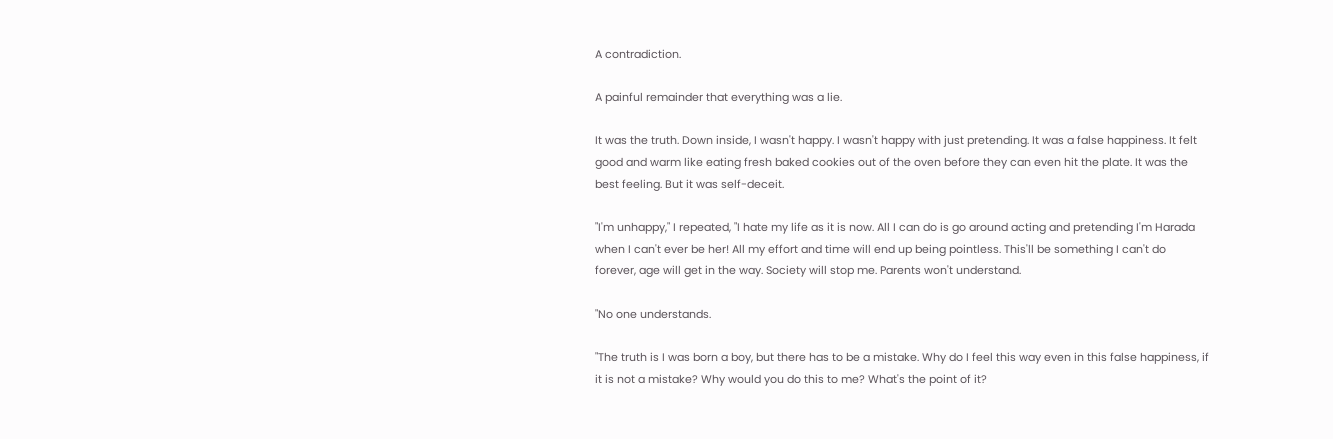A contradiction.

A painful remainder that everything was a lie.

It was the truth. Down inside, I wasn't happy. I wasn't happy with just pretending. It was a false happiness. It felt good and warm like eating fresh baked cookies out of the oven before they can even hit the plate. It was the best feeling. But it was self-deceit.

"I'm unhappy," I repeated, "I hate my life as it is now. All I can do is go around acting and pretending I'm Harada when I can't ever be her! All my effort and time will end up being pointless. This'll be something I can't do forever, age will get in the way. Society will stop me. Parents won't understand.

"No one understands.

"The truth is I was born a boy, but there has to be a mistake. Why do I feel this way even in this false happiness, if it is not a mistake? Why would you do this to me? What's the point of it?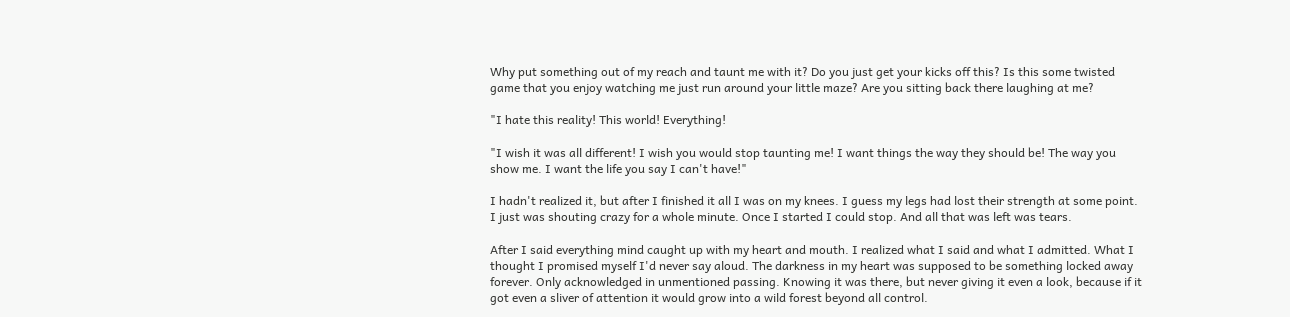Why put something out of my reach and taunt me with it? Do you just get your kicks off this? Is this some twisted game that you enjoy watching me just run around your little maze? Are you sitting back there laughing at me?

"I hate this reality! This world! Everything!

"I wish it was all different! I wish you would stop taunting me! I want things the way they should be! The way you show me. I want the life you say I can't have!"

I hadn't realized it, but after I finished it all I was on my knees. I guess my legs had lost their strength at some point. I just was shouting crazy for a whole minute. Once I started I could stop. And all that was left was tears.

After I said everything mind caught up with my heart and mouth. I realized what I said and what I admitted. What I thought I promised myself I'd never say aloud. The darkness in my heart was supposed to be something locked away forever. Only acknowledged in unmentioned passing. Knowing it was there, but never giving it even a look, because if it got even a sliver of attention it would grow into a wild forest beyond all control.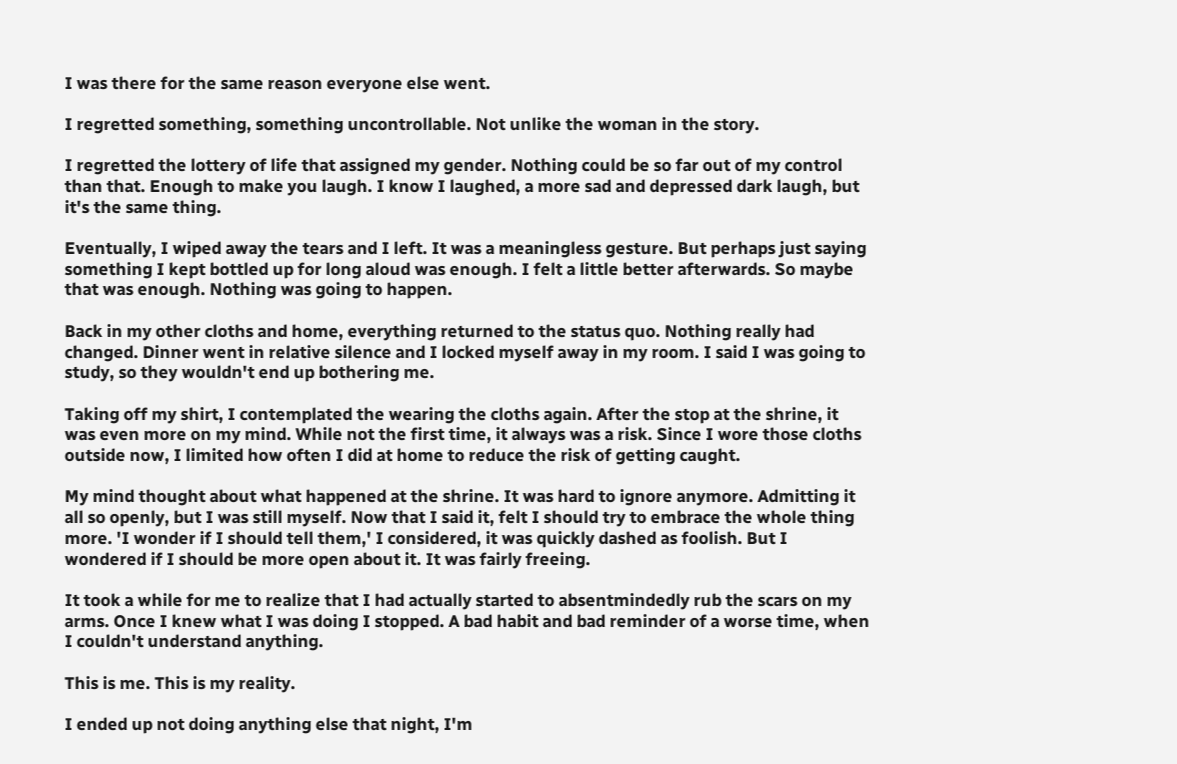I was there for the same reason everyone else went.

I regretted something, something uncontrollable. Not unlike the woman in the story.

I regretted the lottery of life that assigned my gender. Nothing could be so far out of my control than that. Enough to make you laugh. I know I laughed, a more sad and depressed dark laugh, but it's the same thing.

Eventually, I wiped away the tears and I left. It was a meaningless gesture. But perhaps just saying something I kept bottled up for long aloud was enough. I felt a little better afterwards. So maybe that was enough. Nothing was going to happen.

Back in my other cloths and home, everything returned to the status quo. Nothing really had changed. Dinner went in relative silence and I locked myself away in my room. I said I was going to study, so they wouldn't end up bothering me.

Taking off my shirt, I contemplated the wearing the cloths again. After the stop at the shrine, it was even more on my mind. While not the first time, it always was a risk. Since I wore those cloths outside now, I limited how often I did at home to reduce the risk of getting caught.

My mind thought about what happened at the shrine. It was hard to ignore anymore. Admitting it all so openly, but I was still myself. Now that I said it, felt I should try to embrace the whole thing more. 'I wonder if I should tell them,' I considered, it was quickly dashed as foolish. But I wondered if I should be more open about it. It was fairly freeing.

It took a while for me to realize that I had actually started to absentmindedly rub the scars on my arms. Once I knew what I was doing I stopped. A bad habit and bad reminder of a worse time, when I couldn't understand anything.

This is me. This is my reality.

I ended up not doing anything else that night, I'm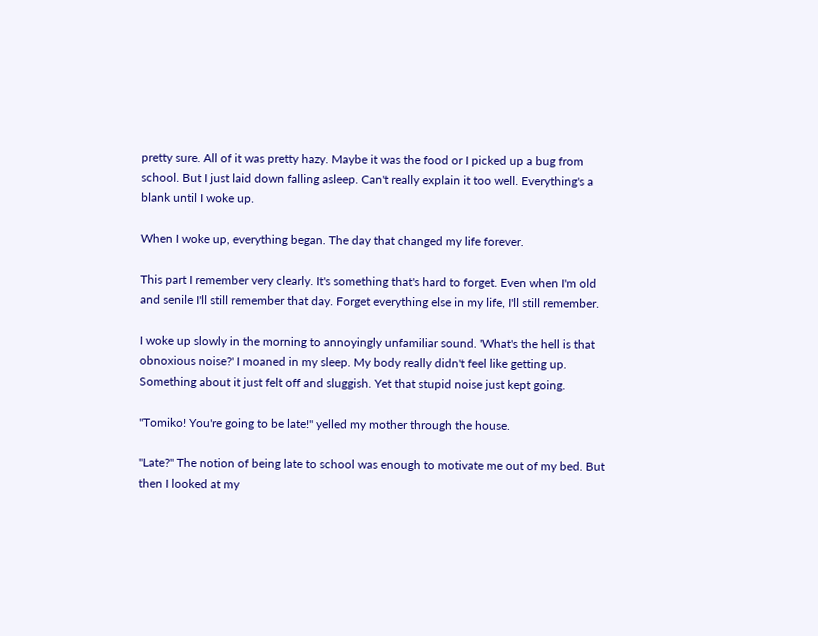pretty sure. All of it was pretty hazy. Maybe it was the food or I picked up a bug from school. But I just laid down falling asleep. Can't really explain it too well. Everything's a blank until I woke up.

When I woke up, everything began. The day that changed my life forever.

This part I remember very clearly. It's something that's hard to forget. Even when I'm old and senile I'll still remember that day. Forget everything else in my life, I'll still remember.

I woke up slowly in the morning to annoyingly unfamiliar sound. 'What's the hell is that obnoxious noise?' I moaned in my sleep. My body really didn't feel like getting up. Something about it just felt off and sluggish. Yet that stupid noise just kept going.

"Tomiko! You're going to be late!" yelled my mother through the house.

"Late?" The notion of being late to school was enough to motivate me out of my bed. But then I looked at my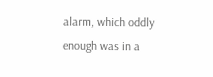alarm, which oddly enough was in a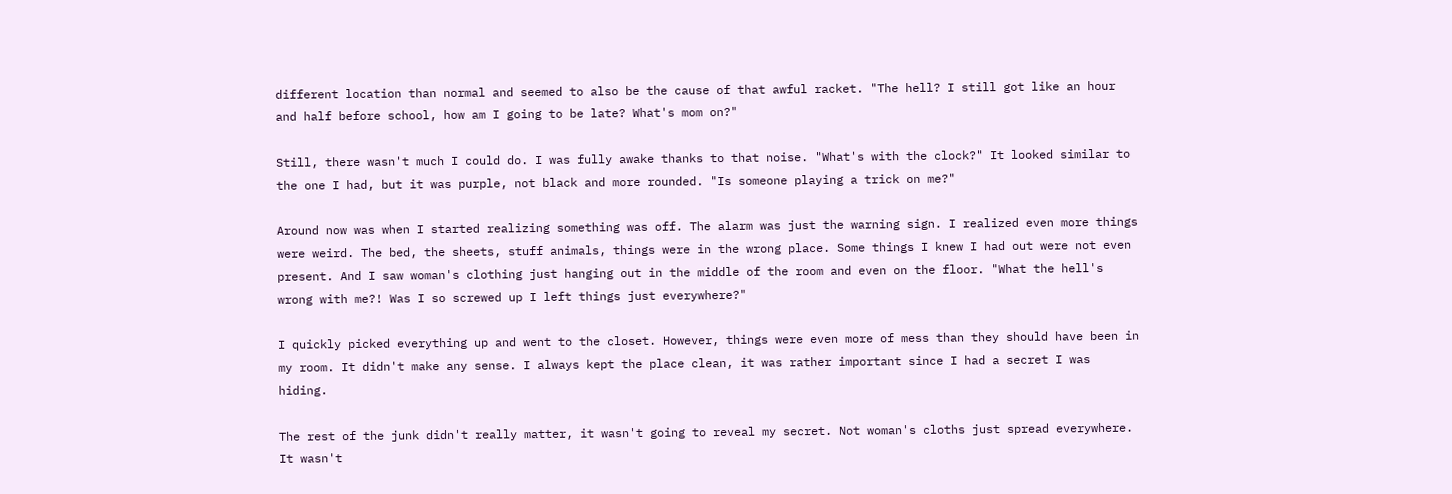different location than normal and seemed to also be the cause of that awful racket. "The hell? I still got like an hour and half before school, how am I going to be late? What's mom on?"

Still, there wasn't much I could do. I was fully awake thanks to that noise. "What's with the clock?" It looked similar to the one I had, but it was purple, not black and more rounded. "Is someone playing a trick on me?"

Around now was when I started realizing something was off. The alarm was just the warning sign. I realized even more things were weird. The bed, the sheets, stuff animals, things were in the wrong place. Some things I knew I had out were not even present. And I saw woman's clothing just hanging out in the middle of the room and even on the floor. "What the hell's wrong with me?! Was I so screwed up I left things just everywhere?"

I quickly picked everything up and went to the closet. However, things were even more of mess than they should have been in my room. It didn't make any sense. I always kept the place clean, it was rather important since I had a secret I was hiding.

The rest of the junk didn't really matter, it wasn't going to reveal my secret. Not woman's cloths just spread everywhere. It wasn't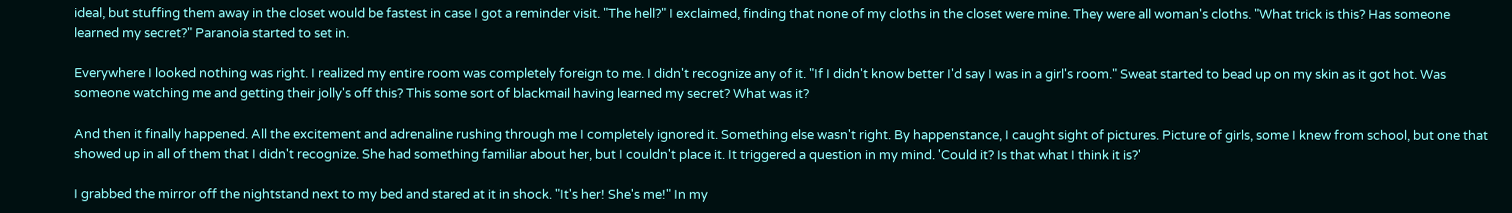ideal, but stuffing them away in the closet would be fastest in case I got a reminder visit. "The hell?" I exclaimed, finding that none of my cloths in the closet were mine. They were all woman's cloths. "What trick is this? Has someone learned my secret?" Paranoia started to set in.

Everywhere I looked nothing was right. I realized my entire room was completely foreign to me. I didn't recognize any of it. "If I didn't know better I'd say I was in a girl's room." Sweat started to bead up on my skin as it got hot. Was someone watching me and getting their jolly's off this? This some sort of blackmail having learned my secret? What was it?

And then it finally happened. All the excitement and adrenaline rushing through me I completely ignored it. Something else wasn't right. By happenstance, I caught sight of pictures. Picture of girls, some I knew from school, but one that showed up in all of them that I didn't recognize. She had something familiar about her, but I couldn't place it. It triggered a question in my mind. 'Could it? Is that what I think it is?'

I grabbed the mirror off the nightstand next to my bed and stared at it in shock. "It's her! She's me!" In my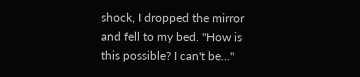shock, I dropped the mirror and fell to my bed. "How is this possible? I can't be…"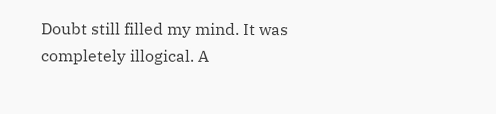Doubt still filled my mind. It was completely illogical. A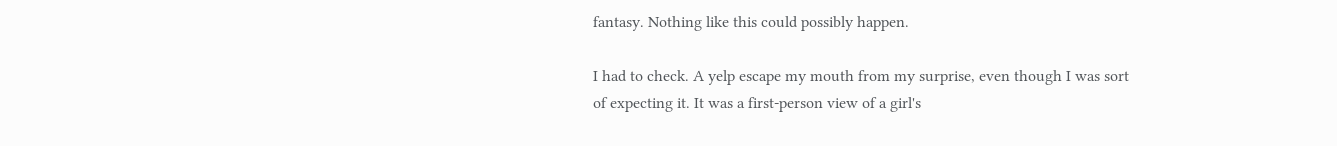fantasy. Nothing like this could possibly happen.

I had to check. A yelp escape my mouth from my surprise, even though I was sort of expecting it. It was a first-person view of a girl's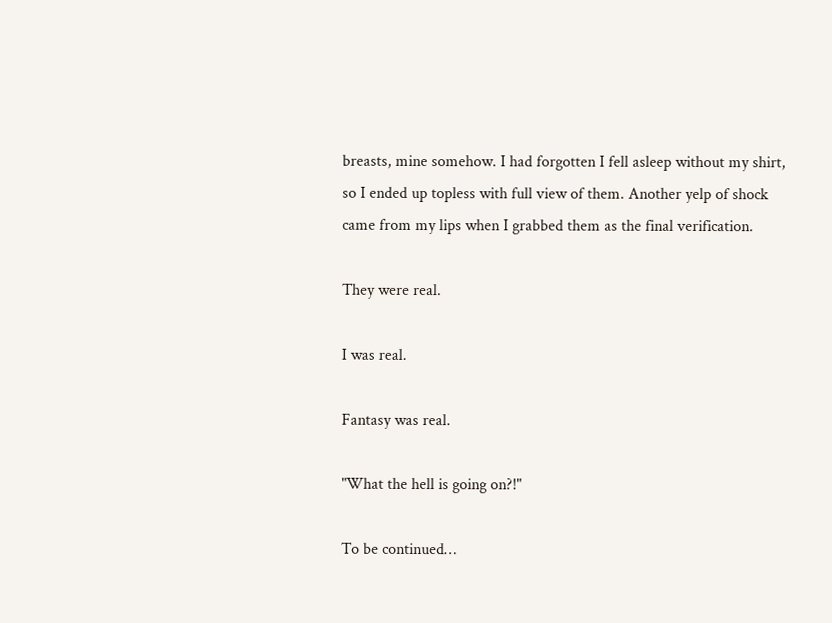breasts, mine somehow. I had forgotten I fell asleep without my shirt, so I ended up topless with full view of them. Another yelp of shock came from my lips when I grabbed them as the final verification.

They were real.

I was real.

Fantasy was real.

"What the hell is going on?!"

To be continued…